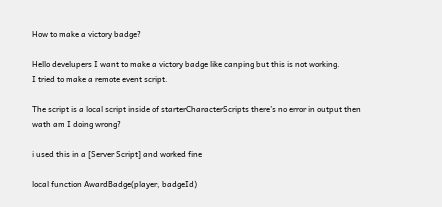How to make a victory badge?

Hello develupers I want to make a victory badge like canping but this is not working.
I tried to make a remote event script.

The script is a local script inside of starterCharacterScripts there’s no error in output then wath am I doing wrong?

i used this in a [Server Script] and worked fine

local function AwardBadge(player, badgeId)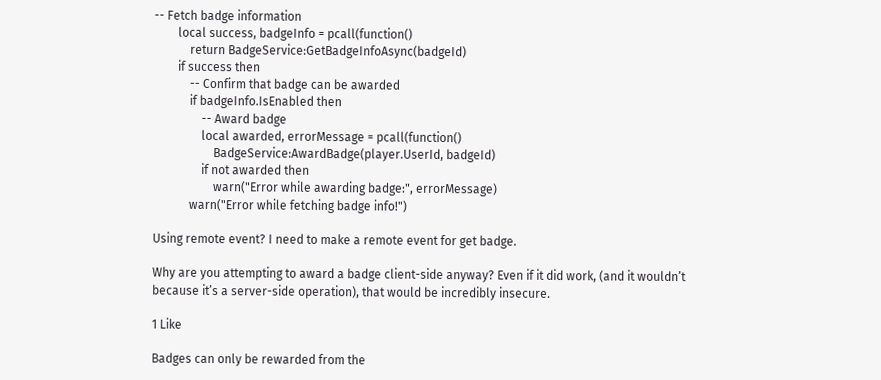-- Fetch badge information
        local success, badgeInfo = pcall(function()
            return BadgeService:GetBadgeInfoAsync(badgeId)
        if success then
            -- Confirm that badge can be awarded
            if badgeInfo.IsEnabled then
                -- Award badge
                local awarded, errorMessage = pcall(function()
                    BadgeService:AwardBadge(player.UserId, badgeId)
                if not awarded then
                    warn("Error while awarding badge:", errorMessage)
            warn("Error while fetching badge info!")

Using remote event? I need to make a remote event for get badge.

Why are you attempting to award a badge client-side anyway? Even if it did work, (and it wouldn’t because it’s a server-side operation), that would be incredibly insecure.

1 Like

Badges can only be rewarded from the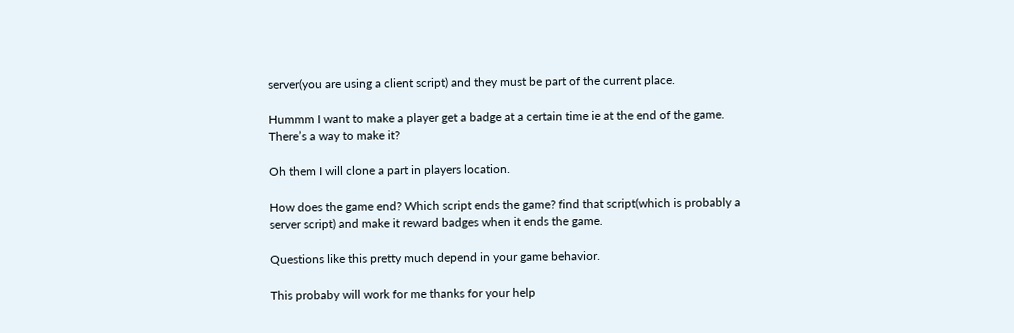server(you are using a client script) and they must be part of the current place.

Hummm I want to make a player get a badge at a certain time ie at the end of the game. There’s a way to make it?

Oh them I will clone a part in players location.

How does the game end? Which script ends the game? find that script(which is probably a server script) and make it reward badges when it ends the game.

Questions like this pretty much depend in your game behavior.

This probaby will work for me thanks for your help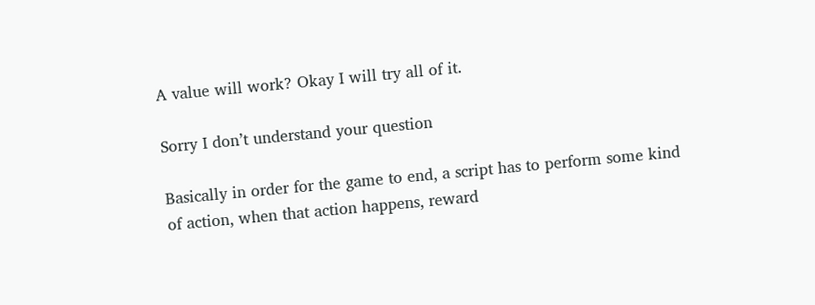A value will work? Okay I will try all of it.

Sorry I don’t understand your question

Basically in order for the game to end, a script has to perform some kind of action, when that action happens, reward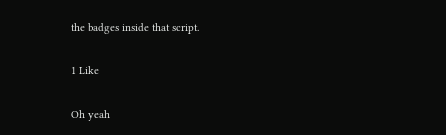the badges inside that script.

1 Like

Oh yeah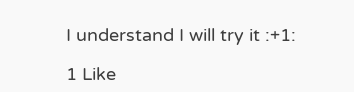I understand I will try it :+1:

1 Like